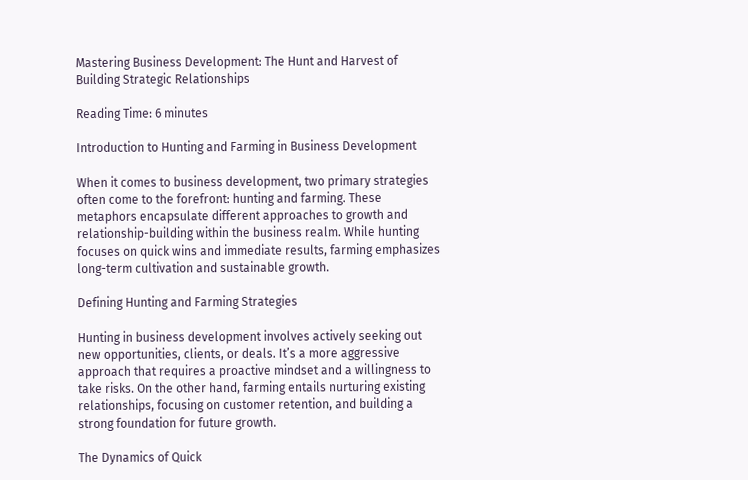Mastering Business Development: The Hunt and Harvest of Building Strategic Relationships

Reading Time: 6 minutes

Introduction to Hunting and Farming in Business Development

When it comes to business development, two primary strategies often come to the forefront: hunting and farming. These metaphors encapsulate different approaches to growth and relationship-building within the business realm. While hunting focuses on quick wins and immediate results, farming emphasizes long-term cultivation and sustainable growth.

Defining Hunting and Farming Strategies

Hunting in business development involves actively seeking out new opportunities, clients, or deals. It’s a more aggressive approach that requires a proactive mindset and a willingness to take risks. On the other hand, farming entails nurturing existing relationships, focusing on customer retention, and building a strong foundation for future growth.

The Dynamics of Quick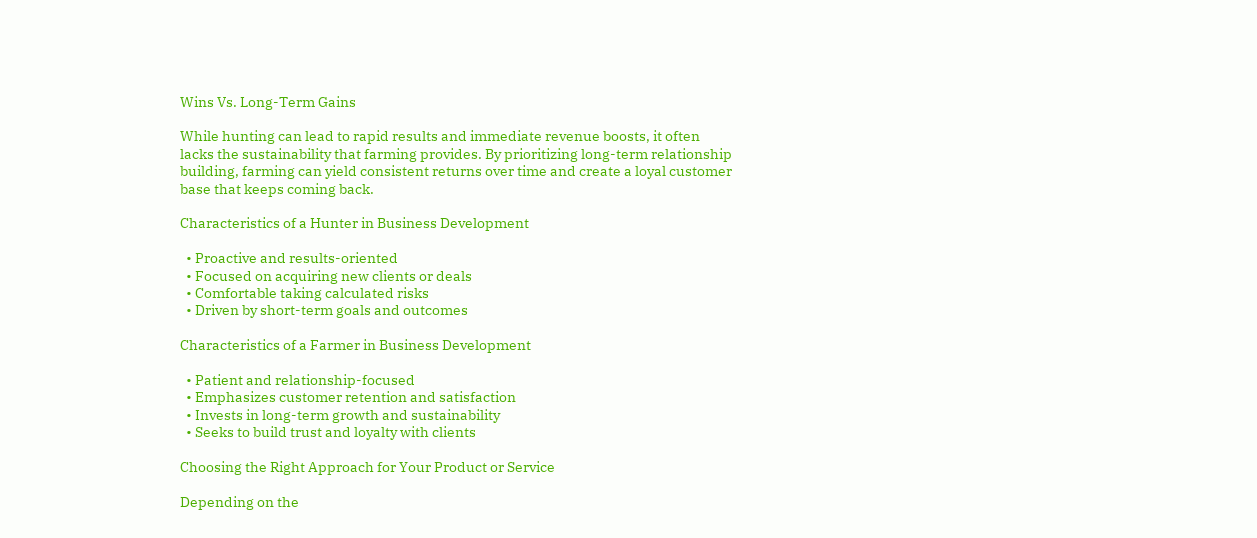Wins Vs. Long-Term Gains

While hunting can lead to rapid results and immediate revenue boosts, it often lacks the sustainability that farming provides. By prioritizing long-term relationship building, farming can yield consistent returns over time and create a loyal customer base that keeps coming back.

Characteristics of a Hunter in Business Development

  • Proactive and results-oriented
  • Focused on acquiring new clients or deals
  • Comfortable taking calculated risks
  • Driven by short-term goals and outcomes

Characteristics of a Farmer in Business Development

  • Patient and relationship-focused
  • Emphasizes customer retention and satisfaction
  • Invests in long-term growth and sustainability
  • Seeks to build trust and loyalty with clients

Choosing the Right Approach for Your Product or Service

Depending on the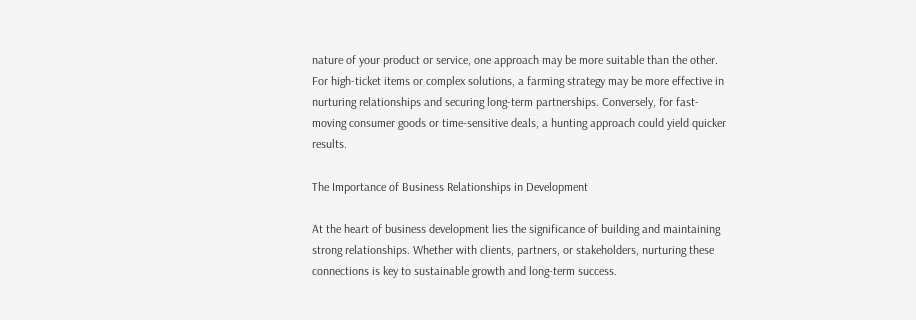nature of your product or service, one approach may be more suitable than the other. For high-ticket items or complex solutions, a farming strategy may be more effective in nurturing relationships and securing long-term partnerships. Conversely, for fast-moving consumer goods or time-sensitive deals, a hunting approach could yield quicker results.

The Importance of Business Relationships in Development

At the heart of business development lies the significance of building and maintaining strong relationships. Whether with clients, partners, or stakeholders, nurturing these connections is key to sustainable growth and long-term success.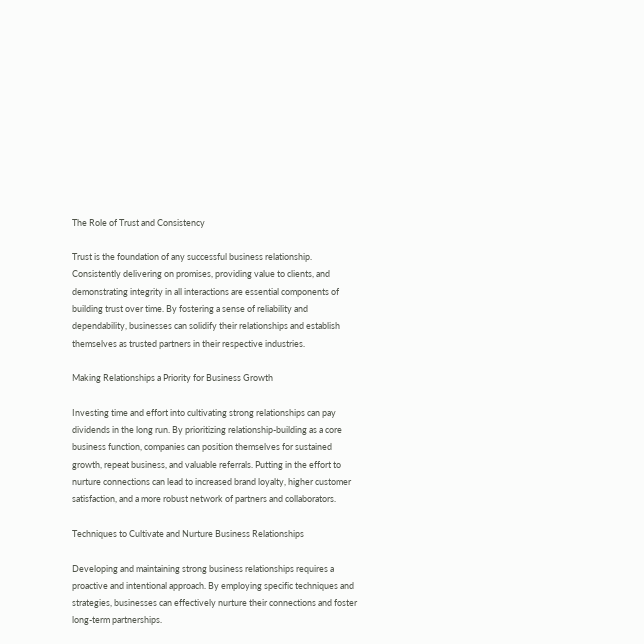The Role of Trust and Consistency

Trust is the foundation of any successful business relationship. Consistently delivering on promises, providing value to clients, and demonstrating integrity in all interactions are essential components of building trust over time. By fostering a sense of reliability and dependability, businesses can solidify their relationships and establish themselves as trusted partners in their respective industries.

Making Relationships a Priority for Business Growth

Investing time and effort into cultivating strong relationships can pay dividends in the long run. By prioritizing relationship-building as a core business function, companies can position themselves for sustained growth, repeat business, and valuable referrals. Putting in the effort to nurture connections can lead to increased brand loyalty, higher customer satisfaction, and a more robust network of partners and collaborators.

Techniques to Cultivate and Nurture Business Relationships

Developing and maintaining strong business relationships requires a proactive and intentional approach. By employing specific techniques and strategies, businesses can effectively nurture their connections and foster long-term partnerships.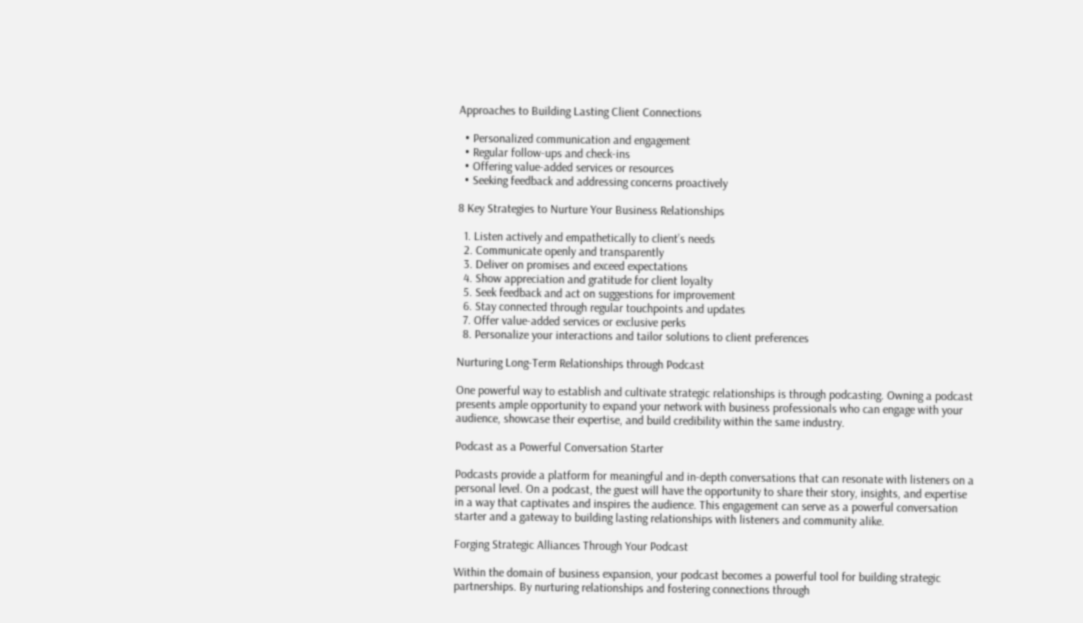Approaches to Building Lasting Client Connections

  • Personalized communication and engagement
  • Regular follow-ups and check-ins
  • Offering value-added services or resources
  • Seeking feedback and addressing concerns proactively

8 Key Strategies to Nurture Your Business Relationships

  1. Listen actively and empathetically to client’s needs
  2. Communicate openly and transparently
  3. Deliver on promises and exceed expectations
  4. Show appreciation and gratitude for client loyalty
  5. Seek feedback and act on suggestions for improvement
  6. Stay connected through regular touchpoints and updates
  7. Offer value-added services or exclusive perks
  8. Personalize your interactions and tailor solutions to client preferences

Nurturing Long-Term Relationships through Podcast

One powerful way to establish and cultivate strategic relationships is through podcasting. Owning a podcast presents ample opportunity to expand your network with business professionals who can engage with your audience, showcase their expertise, and build credibility within the same industry.

Podcast as a Powerful Conversation Starter

Podcasts provide a platform for meaningful and in-depth conversations that can resonate with listeners on a personal level. On a podcast, the guest will have the opportunity to share their story, insights, and expertise in a way that captivates and inspires the audience. This engagement can serve as a powerful conversation starter and a gateway to building lasting relationships with listeners and community alike.

Forging Strategic Alliances Through Your Podcast

Within the domain of business expansion, your podcast becomes a powerful tool for building strategic partnerships. By nurturing relationships and fostering connections through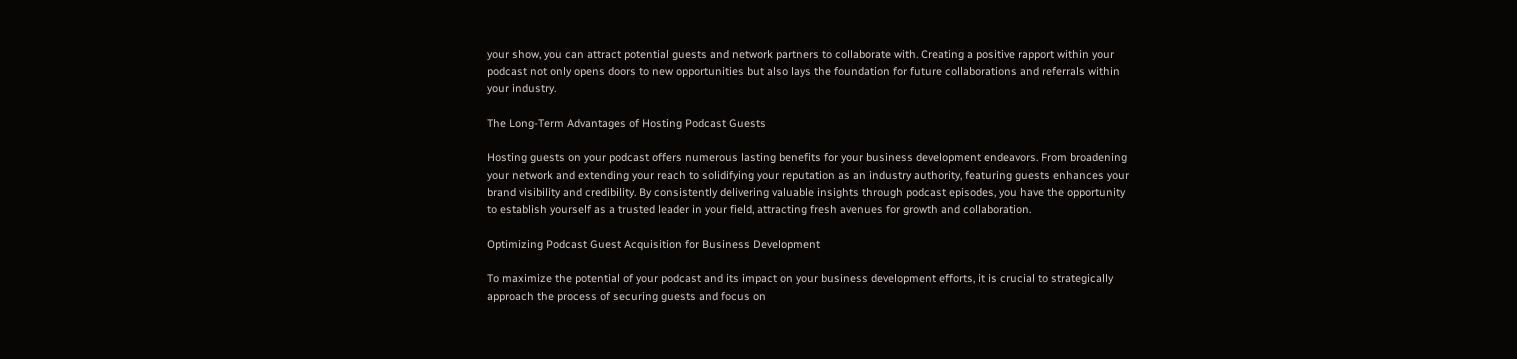your show, you can attract potential guests and network partners to collaborate with. Creating a positive rapport within your podcast not only opens doors to new opportunities but also lays the foundation for future collaborations and referrals within your industry.

The Long-Term Advantages of Hosting Podcast Guests

Hosting guests on your podcast offers numerous lasting benefits for your business development endeavors. From broadening your network and extending your reach to solidifying your reputation as an industry authority, featuring guests enhances your brand visibility and credibility. By consistently delivering valuable insights through podcast episodes, you have the opportunity to establish yourself as a trusted leader in your field, attracting fresh avenues for growth and collaboration.

Optimizing Podcast Guest Acquisition for Business Development

To maximize the potential of your podcast and its impact on your business development efforts, it is crucial to strategically approach the process of securing guests and focus on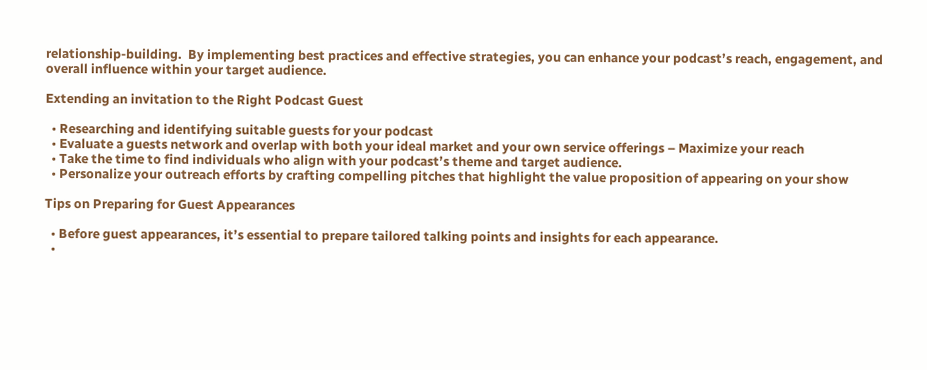relationship-building.  By implementing best practices and effective strategies, you can enhance your podcast’s reach, engagement, and overall influence within your target audience.

Extending an invitation to the Right Podcast Guest

  • Researching and identifying suitable guests for your podcast
  • Evaluate a guests network and overlap with both your ideal market and your own service offerings – Maximize your reach
  • Take the time to find individuals who align with your podcast’s theme and target audience.
  • Personalize your outreach efforts by crafting compelling pitches that highlight the value proposition of appearing on your show

Tips on Preparing for Guest Appearances

  • Before guest appearances, it’s essential to prepare tailored talking points and insights for each appearance.
  •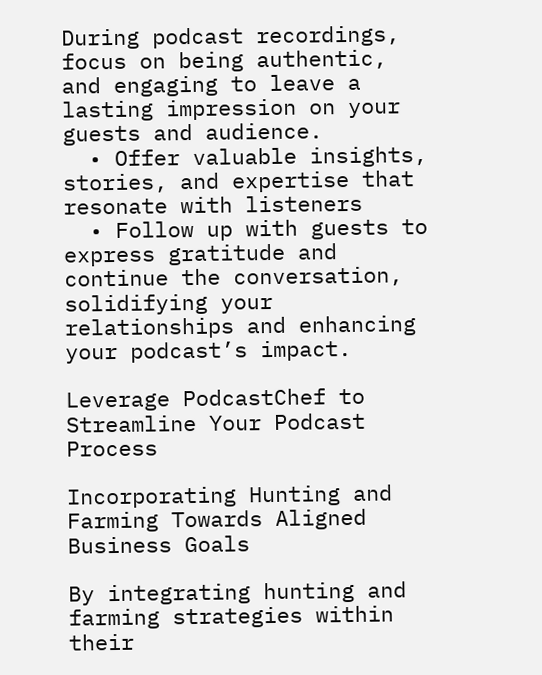During podcast recordings, focus on being authentic, and engaging to leave a lasting impression on your guests and audience.
  • Offer valuable insights, stories, and expertise that resonate with listeners
  • Follow up with guests to express gratitude and continue the conversation, solidifying your relationships and enhancing your podcast’s impact.

Leverage PodcastChef to Streamline Your Podcast Process

Incorporating Hunting and Farming Towards Aligned Business Goals

By integrating hunting and farming strategies within their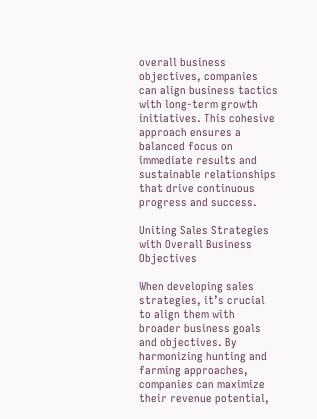overall business objectives, companies can align business tactics with long-term growth initiatives. This cohesive approach ensures a balanced focus on immediate results and sustainable relationships that drive continuous progress and success.

Uniting Sales Strategies with Overall Business Objectives

When developing sales strategies, it’s crucial to align them with broader business goals and objectives. By harmonizing hunting and farming approaches, companies can maximize their revenue potential,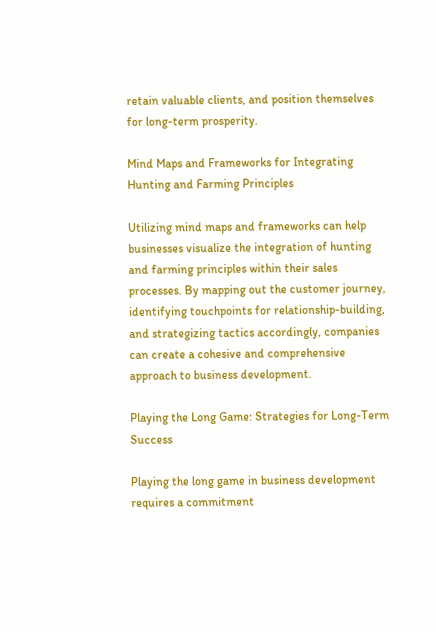retain valuable clients, and position themselves for long-term prosperity.

Mind Maps and Frameworks for Integrating Hunting and Farming Principles

Utilizing mind maps and frameworks can help businesses visualize the integration of hunting and farming principles within their sales processes. By mapping out the customer journey, identifying touchpoints for relationship-building, and strategizing tactics accordingly, companies can create a cohesive and comprehensive approach to business development.

Playing the Long Game: Strategies for Long-Term Success

Playing the long game in business development requires a commitment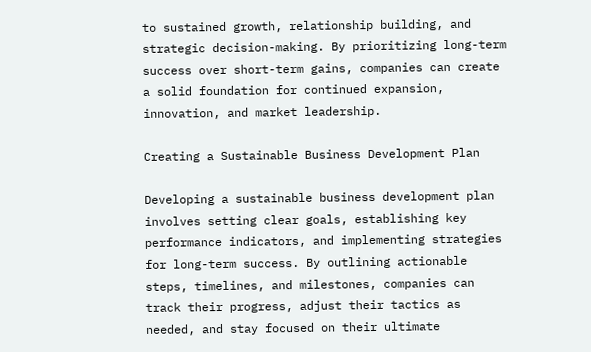to sustained growth, relationship building, and strategic decision-making. By prioritizing long-term success over short-term gains, companies can create a solid foundation for continued expansion, innovation, and market leadership.

Creating a Sustainable Business Development Plan

Developing a sustainable business development plan involves setting clear goals, establishing key performance indicators, and implementing strategies for long-term success. By outlining actionable steps, timelines, and milestones, companies can track their progress, adjust their tactics as needed, and stay focused on their ultimate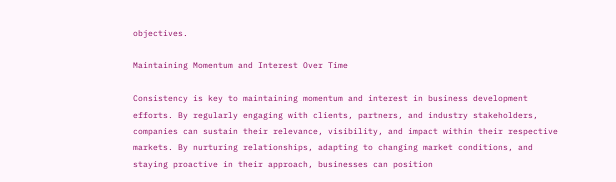objectives.

Maintaining Momentum and Interest Over Time

Consistency is key to maintaining momentum and interest in business development efforts. By regularly engaging with clients, partners, and industry stakeholders, companies can sustain their relevance, visibility, and impact within their respective markets. By nurturing relationships, adapting to changing market conditions, and staying proactive in their approach, businesses can position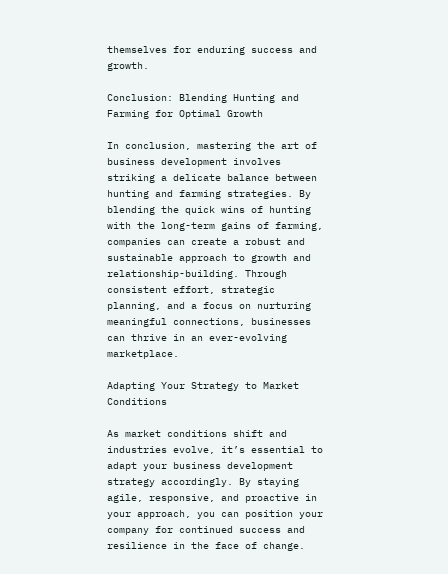themselves for enduring success and growth.

Conclusion: Blending Hunting and Farming for Optimal Growth

In conclusion, mastering the art of business development involves striking a delicate balance between hunting and farming strategies. By blending the quick wins of hunting with the long-term gains of farming, companies can create a robust and sustainable approach to growth and relationship-building. Through consistent effort, strategic planning, and a focus on nurturing meaningful connections, businesses can thrive in an ever-evolving marketplace.

Adapting Your Strategy to Market Conditions

As market conditions shift and industries evolve, it’s essential to adapt your business development strategy accordingly. By staying agile, responsive, and proactive in your approach, you can position your company for continued success and resilience in the face of change.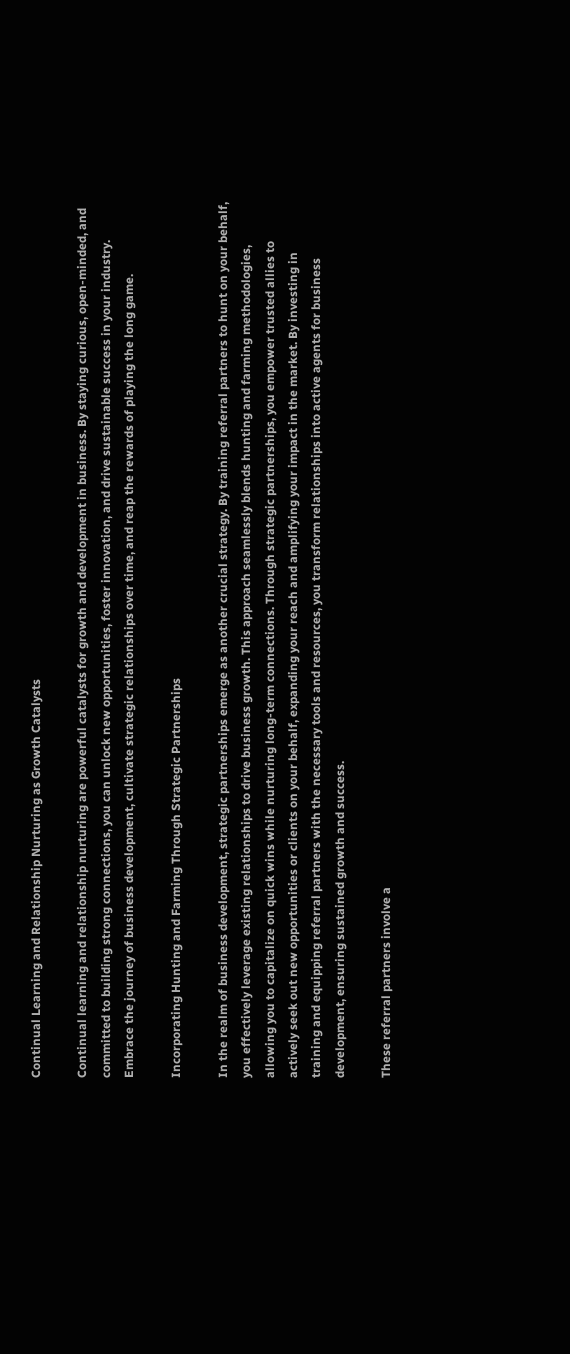Continual Learning and Relationship Nurturing as Growth Catalysts

Continual learning and relationship nurturing are powerful catalysts for growth and development in business. By staying curious, open-minded, and committed to building strong connections, you can unlock new opportunities, foster innovation, and drive sustainable success in your industry. Embrace the journey of business development, cultivate strategic relationships over time, and reap the rewards of playing the long game.

Incorporating Hunting and Farming Through Strategic Partnerships

In the realm of business development, strategic partnerships emerge as another crucial strategy. By training referral partners to hunt on your behalf, you effectively leverage existing relationships to drive business growth. This approach seamlessly blends hunting and farming methodologies, allowing you to capitalize on quick wins while nurturing long-term connections. Through strategic partnerships, you empower trusted allies to actively seek out new opportunities or clients on your behalf, expanding your reach and amplifying your impact in the market. By investing in training and equipping referral partners with the necessary tools and resources, you transform relationships into active agents for business development, ensuring sustained growth and success.

These referral partners involve a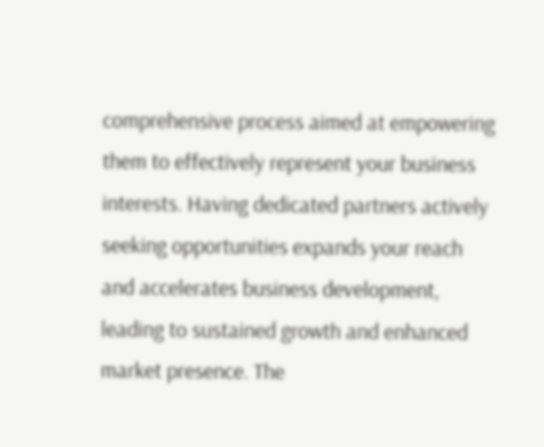comprehensive process aimed at empowering them to effectively represent your business interests. Having dedicated partners actively seeking opportunities expands your reach and accelerates business development, leading to sustained growth and enhanced market presence. The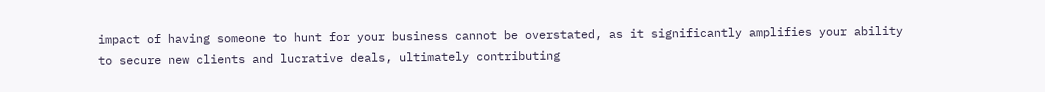impact of having someone to hunt for your business cannot be overstated, as it significantly amplifies your ability to secure new clients and lucrative deals, ultimately contributing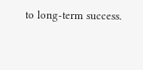to long-term success.